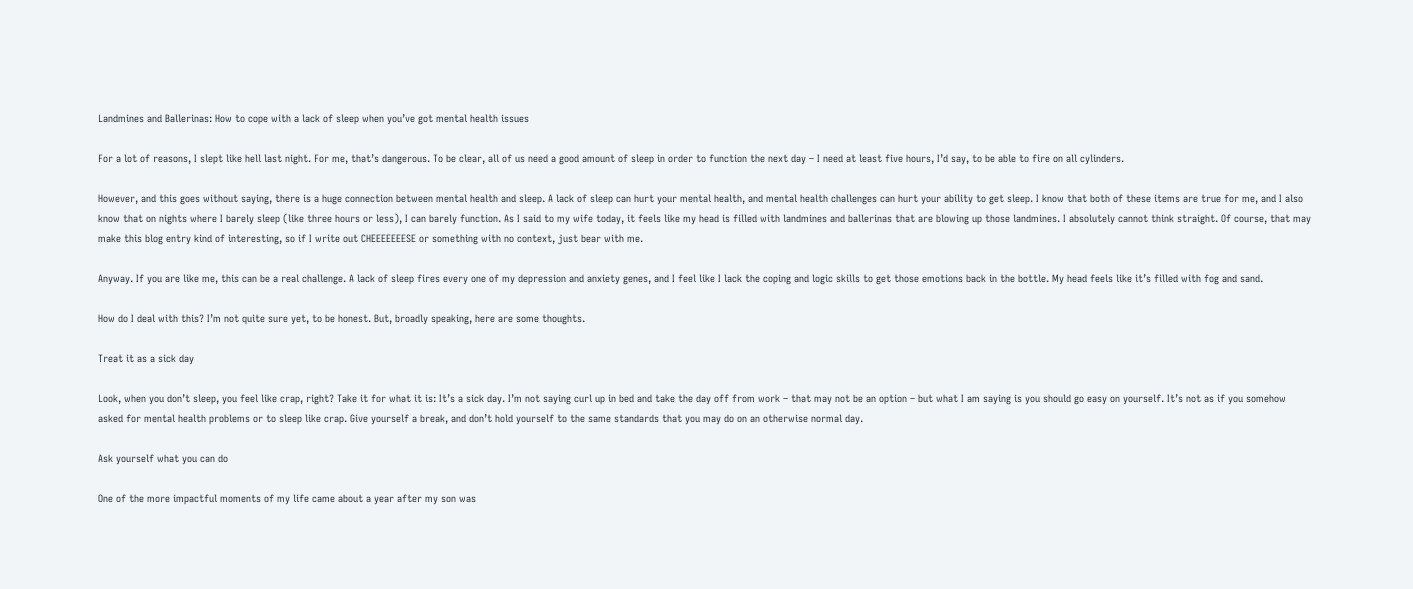Landmines and Ballerinas: How to cope with a lack of sleep when you’ve got mental health issues

For a lot of reasons, I slept like hell last night. For me, that’s dangerous. To be clear, all of us need a good amount of sleep in order to function the next day – I need at least five hours, I’d say, to be able to fire on all cylinders.

However, and this goes without saying, there is a huge connection between mental health and sleep. A lack of sleep can hurt your mental health, and mental health challenges can hurt your ability to get sleep. I know that both of these items are true for me, and I also know that on nights where I barely sleep (like three hours or less), I can barely function. As I said to my wife today, it feels like my head is filled with landmines and ballerinas that are blowing up those landmines. I absolutely cannot think straight. Of course, that may make this blog entry kind of interesting, so if I write out CHEEEEEEESE or something with no context, just bear with me.

Anyway. If you are like me, this can be a real challenge. A lack of sleep fires every one of my depression and anxiety genes, and I feel like I lack the coping and logic skills to get those emotions back in the bottle. My head feels like it’s filled with fog and sand.

How do I deal with this? I’m not quite sure yet, to be honest. But, broadly speaking, here are some thoughts.

Treat it as a sick day

Look, when you don’t sleep, you feel like crap, right? Take it for what it is: It’s a sick day. I’m not saying curl up in bed and take the day off from work – that may not be an option – but what I am saying is you should go easy on yourself. It’s not as if you somehow asked for mental health problems or to sleep like crap. Give yourself a break, and don’t hold yourself to the same standards that you may do on an otherwise normal day.

Ask yourself what you can do

One of the more impactful moments of my life came about a year after my son was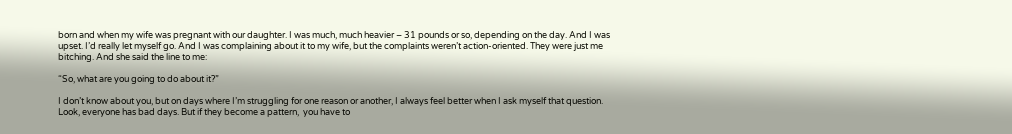born and when my wife was pregnant with our daughter. I was much, much heavier – 31 pounds or so, depending on the day. And I was upset. I’d really let myself go. And I was complaining about it to my wife, but the complaints weren’t action-oriented. They were just me bitching. And she said the line to me:

“So, what are you going to do about it?”

I don’t know about you, but on days where I’m struggling for one reason or another, I always feel better when I ask myself that question. Look, everyone has bad days. But if they become a pattern,  you have to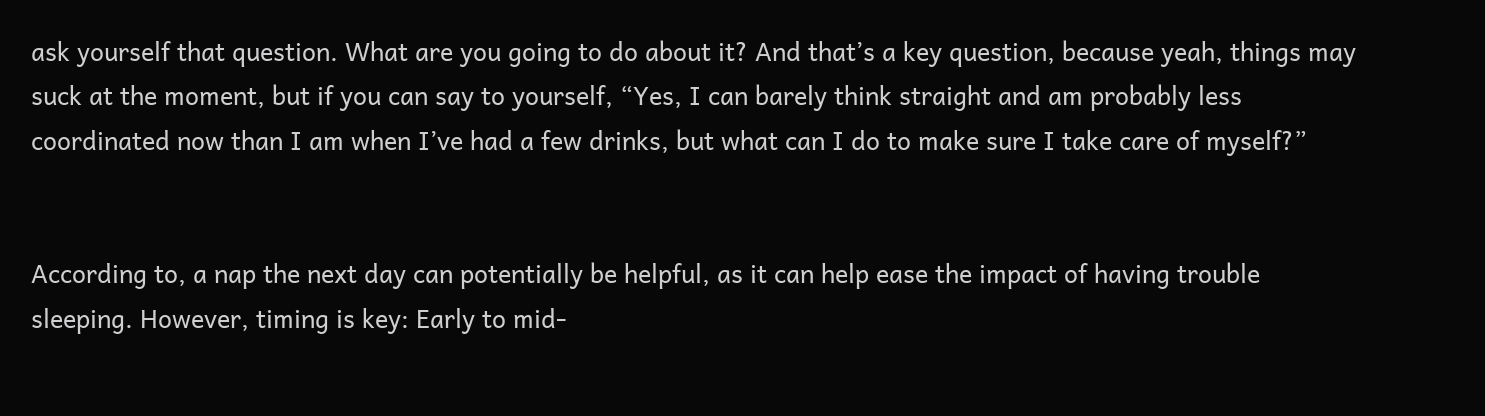ask yourself that question. What are you going to do about it? And that’s a key question, because yeah, things may suck at the moment, but if you can say to yourself, “Yes, I can barely think straight and am probably less coordinated now than I am when I’ve had a few drinks, but what can I do to make sure I take care of myself?”


According to, a nap the next day can potentially be helpful, as it can help ease the impact of having trouble sleeping. However, timing is key: Early to mid-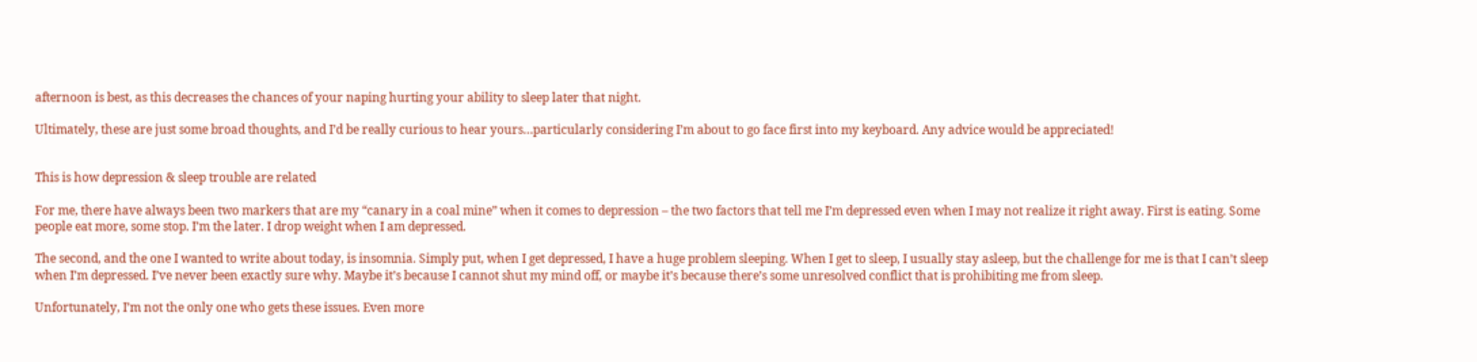afternoon is best, as this decreases the chances of your naping hurting your ability to sleep later that night.

Ultimately, these are just some broad thoughts, and I’d be really curious to hear yours…particularly considering I’m about to go face first into my keyboard. Any advice would be appreciated!


This is how depression & sleep trouble are related

For me, there have always been two markers that are my “canary in a coal mine” when it comes to depression – the two factors that tell me I’m depressed even when I may not realize it right away. First is eating. Some people eat more, some stop. I’m the later. I drop weight when I am depressed.

The second, and the one I wanted to write about today, is insomnia. Simply put, when I get depressed, I have a huge problem sleeping. When I get to sleep, I usually stay asleep, but the challenge for me is that I can’t sleep when I’m depressed. I’ve never been exactly sure why. Maybe it’s because I cannot shut my mind off, or maybe it’s because there’s some unresolved conflict that is prohibiting me from sleep.

Unfortunately, I’m not the only one who gets these issues. Even more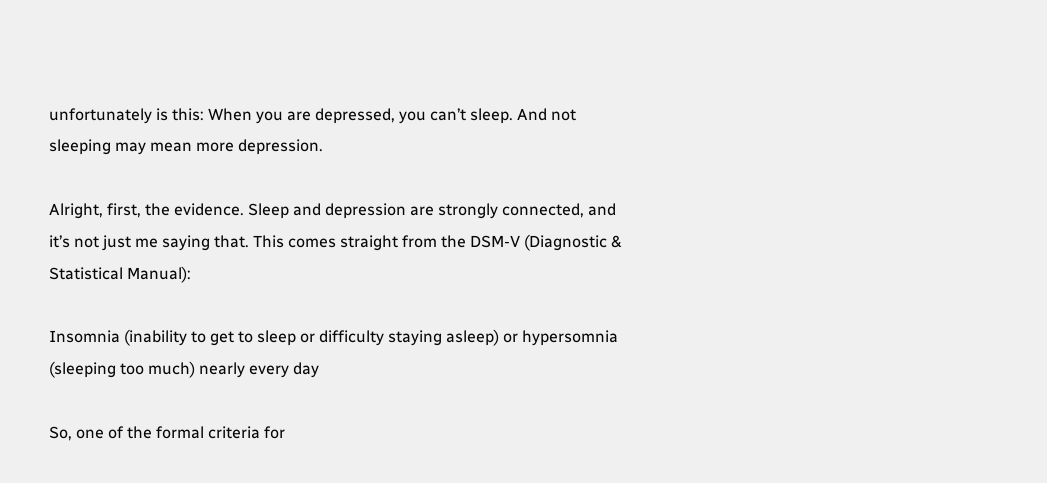unfortunately is this: When you are depressed, you can’t sleep. And not sleeping may mean more depression.

Alright, first, the evidence. Sleep and depression are strongly connected, and it’s not just me saying that. This comes straight from the DSM-V (Diagnostic & Statistical Manual):

Insomnia (inability to get to sleep or difficulty staying asleep) or hypersomnia (sleeping too much) nearly every day

So, one of the formal criteria for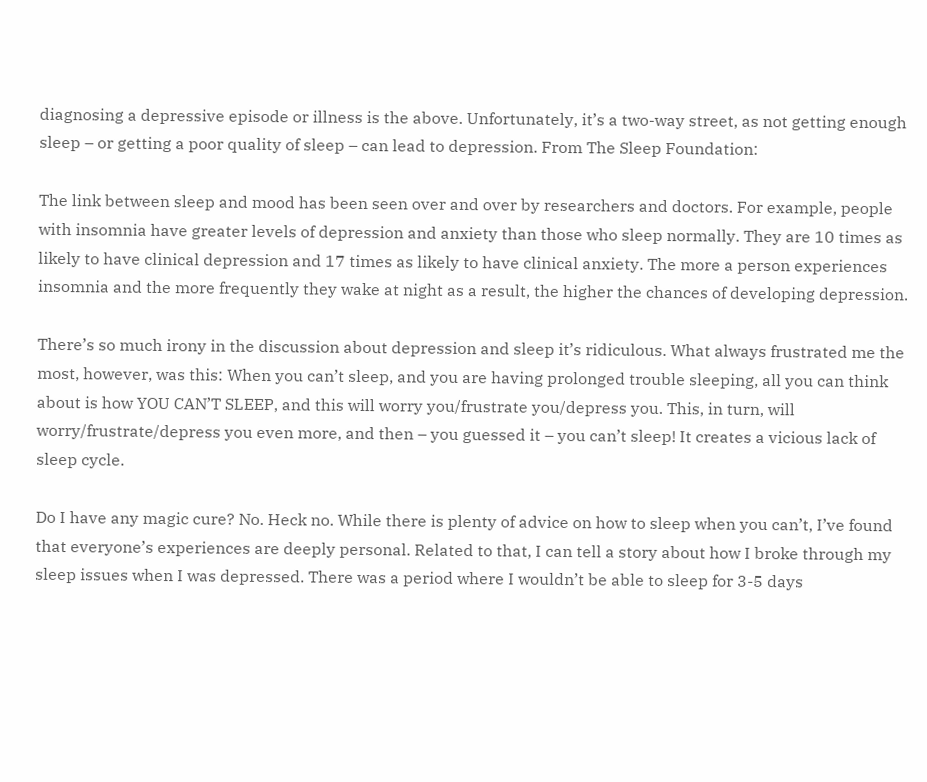diagnosing a depressive episode or illness is the above. Unfortunately, it’s a two-way street, as not getting enough sleep – or getting a poor quality of sleep – can lead to depression. From The Sleep Foundation:

The link between sleep and mood has been seen over and over by researchers and doctors. For example, people with insomnia have greater levels of depression and anxiety than those who sleep normally. They are 10 times as likely to have clinical depression and 17 times as likely to have clinical anxiety. The more a person experiences insomnia and the more frequently they wake at night as a result, the higher the chances of developing depression.

There’s so much irony in the discussion about depression and sleep it’s ridiculous. What always frustrated me the most, however, was this: When you can’t sleep, and you are having prolonged trouble sleeping, all you can think about is how YOU CAN’T SLEEP, and this will worry you/frustrate you/depress you. This, in turn, will worry/frustrate/depress you even more, and then – you guessed it – you can’t sleep! It creates a vicious lack of sleep cycle.

Do I have any magic cure? No. Heck no. While there is plenty of advice on how to sleep when you can’t, I’ve found that everyone’s experiences are deeply personal. Related to that, I can tell a story about how I broke through my sleep issues when I was depressed. There was a period where I wouldn’t be able to sleep for 3-5 days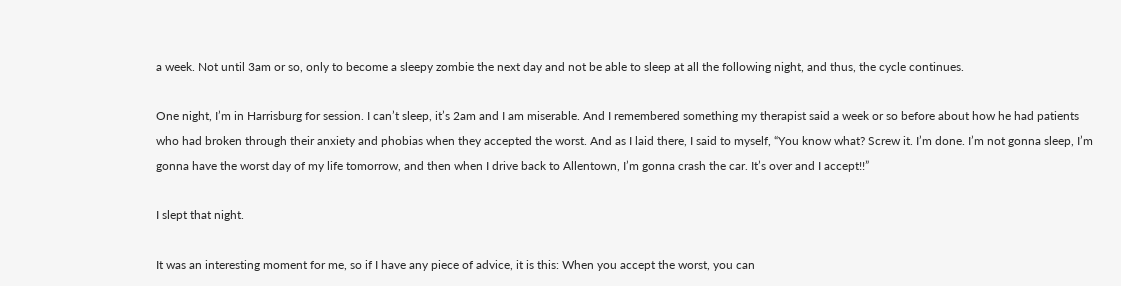a week. Not until 3am or so, only to become a sleepy zombie the next day and not be able to sleep at all the following night, and thus, the cycle continues.

One night, I’m in Harrisburg for session. I can’t sleep, it’s 2am and I am miserable. And I remembered something my therapist said a week or so before about how he had patients who had broken through their anxiety and phobias when they accepted the worst. And as I laid there, I said to myself, “You know what? Screw it. I’m done. I’m not gonna sleep, I’m gonna have the worst day of my life tomorrow, and then when I drive back to Allentown, I’m gonna crash the car. It’s over and I accept!!”

I slept that night.

It was an interesting moment for me, so if I have any piece of advice, it is this: When you accept the worst, you can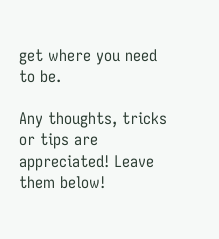get where you need to be.

Any thoughts, tricks or tips are appreciated! Leave them below!